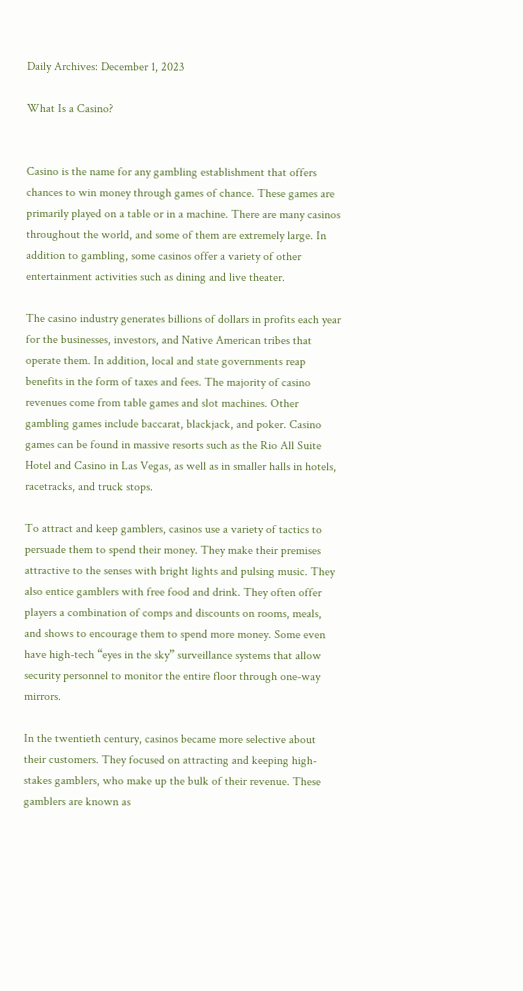Daily Archives: December 1, 2023

What Is a Casino?


Casino is the name for any gambling establishment that offers chances to win money through games of chance. These games are primarily played on a table or in a machine. There are many casinos throughout the world, and some of them are extremely large. In addition to gambling, some casinos offer a variety of other entertainment activities such as dining and live theater.

The casino industry generates billions of dollars in profits each year for the businesses, investors, and Native American tribes that operate them. In addition, local and state governments reap benefits in the form of taxes and fees. The majority of casino revenues come from table games and slot machines. Other gambling games include baccarat, blackjack, and poker. Casino games can be found in massive resorts such as the Rio All Suite Hotel and Casino in Las Vegas, as well as in smaller halls in hotels, racetracks, and truck stops.

To attract and keep gamblers, casinos use a variety of tactics to persuade them to spend their money. They make their premises attractive to the senses with bright lights and pulsing music. They also entice gamblers with free food and drink. They often offer players a combination of comps and discounts on rooms, meals, and shows to encourage them to spend more money. Some even have high-tech “eyes in the sky” surveillance systems that allow security personnel to monitor the entire floor through one-way mirrors.

In the twentieth century, casinos became more selective about their customers. They focused on attracting and keeping high-stakes gamblers, who make up the bulk of their revenue. These gamblers are known as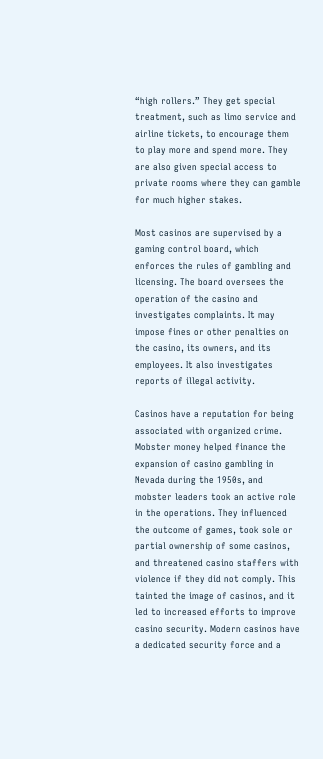“high rollers.” They get special treatment, such as limo service and airline tickets, to encourage them to play more and spend more. They are also given special access to private rooms where they can gamble for much higher stakes.

Most casinos are supervised by a gaming control board, which enforces the rules of gambling and licensing. The board oversees the operation of the casino and investigates complaints. It may impose fines or other penalties on the casino, its owners, and its employees. It also investigates reports of illegal activity.

Casinos have a reputation for being associated with organized crime. Mobster money helped finance the expansion of casino gambling in Nevada during the 1950s, and mobster leaders took an active role in the operations. They influenced the outcome of games, took sole or partial ownership of some casinos, and threatened casino staffers with violence if they did not comply. This tainted the image of casinos, and it led to increased efforts to improve casino security. Modern casinos have a dedicated security force and a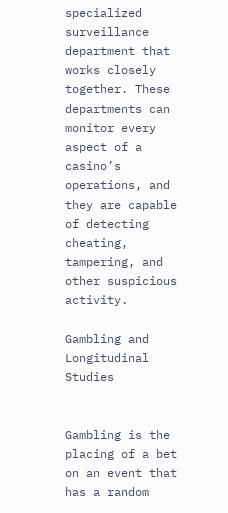specialized surveillance department that works closely together. These departments can monitor every aspect of a casino’s operations, and they are capable of detecting cheating, tampering, and other suspicious activity.

Gambling and Longitudinal Studies


Gambling is the placing of a bet on an event that has a random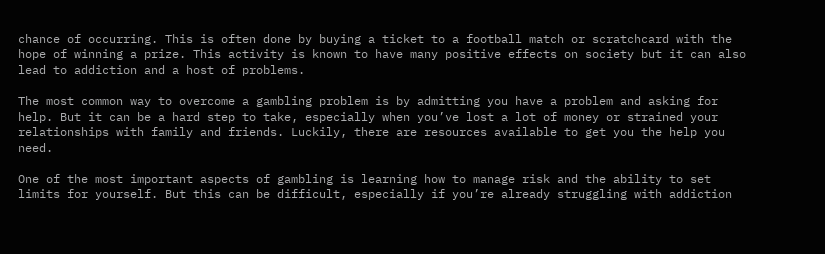chance of occurring. This is often done by buying a ticket to a football match or scratchcard with the hope of winning a prize. This activity is known to have many positive effects on society but it can also lead to addiction and a host of problems.

The most common way to overcome a gambling problem is by admitting you have a problem and asking for help. But it can be a hard step to take, especially when you’ve lost a lot of money or strained your relationships with family and friends. Luckily, there are resources available to get you the help you need.

One of the most important aspects of gambling is learning how to manage risk and the ability to set limits for yourself. But this can be difficult, especially if you’re already struggling with addiction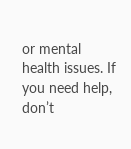or mental health issues. If you need help, don’t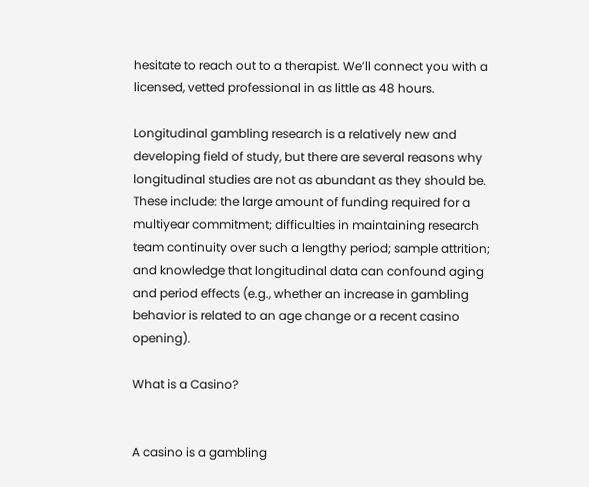hesitate to reach out to a therapist. We’ll connect you with a licensed, vetted professional in as little as 48 hours.

Longitudinal gambling research is a relatively new and developing field of study, but there are several reasons why longitudinal studies are not as abundant as they should be. These include: the large amount of funding required for a multiyear commitment; difficulties in maintaining research team continuity over such a lengthy period; sample attrition; and knowledge that longitudinal data can confound aging and period effects (e.g., whether an increase in gambling behavior is related to an age change or a recent casino opening).

What is a Casino?


A casino is a gambling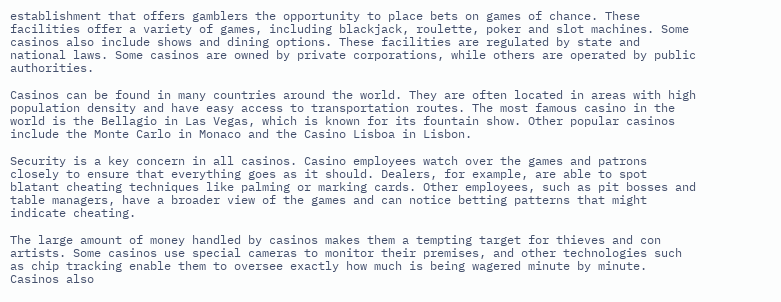establishment that offers gamblers the opportunity to place bets on games of chance. These facilities offer a variety of games, including blackjack, roulette, poker and slot machines. Some casinos also include shows and dining options. These facilities are regulated by state and national laws. Some casinos are owned by private corporations, while others are operated by public authorities.

Casinos can be found in many countries around the world. They are often located in areas with high population density and have easy access to transportation routes. The most famous casino in the world is the Bellagio in Las Vegas, which is known for its fountain show. Other popular casinos include the Monte Carlo in Monaco and the Casino Lisboa in Lisbon.

Security is a key concern in all casinos. Casino employees watch over the games and patrons closely to ensure that everything goes as it should. Dealers, for example, are able to spot blatant cheating techniques like palming or marking cards. Other employees, such as pit bosses and table managers, have a broader view of the games and can notice betting patterns that might indicate cheating.

The large amount of money handled by casinos makes them a tempting target for thieves and con artists. Some casinos use special cameras to monitor their premises, and other technologies such as chip tracking enable them to oversee exactly how much is being wagered minute by minute. Casinos also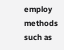employ methods such as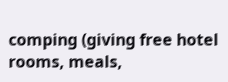comping (giving free hotel rooms, meals,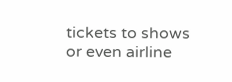tickets to shows or even airline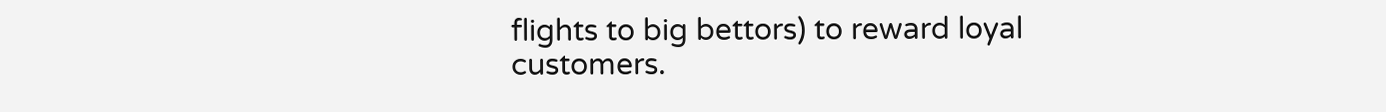flights to big bettors) to reward loyal customers.